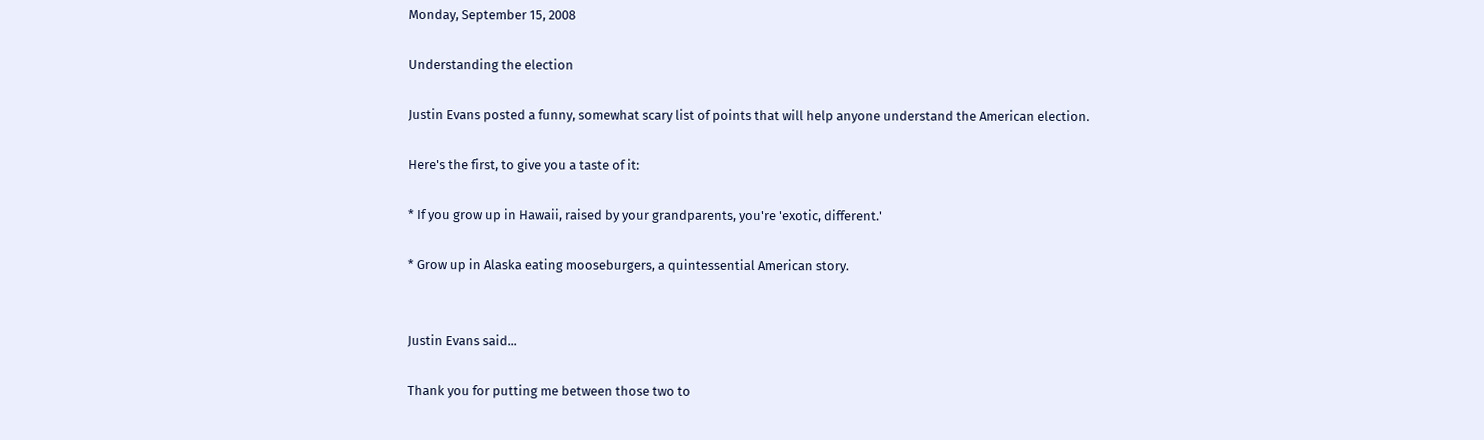Monday, September 15, 2008

Understanding the election

Justin Evans posted a funny, somewhat scary list of points that will help anyone understand the American election.

Here's the first, to give you a taste of it:

* If you grow up in Hawaii, raised by your grandparents, you're 'exotic, different.'

* Grow up in Alaska eating mooseburgers, a quintessential American story.


Justin Evans said...

Thank you for putting me between those two to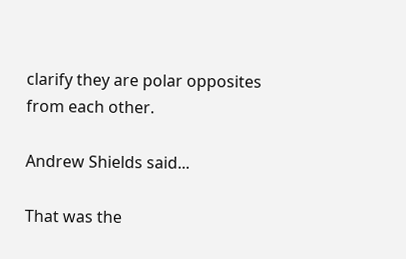clarify they are polar opposites from each other.

Andrew Shields said...

That was the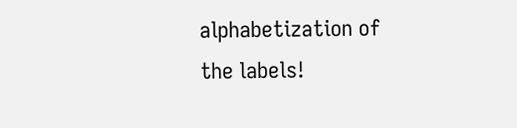alphabetization of the labels!